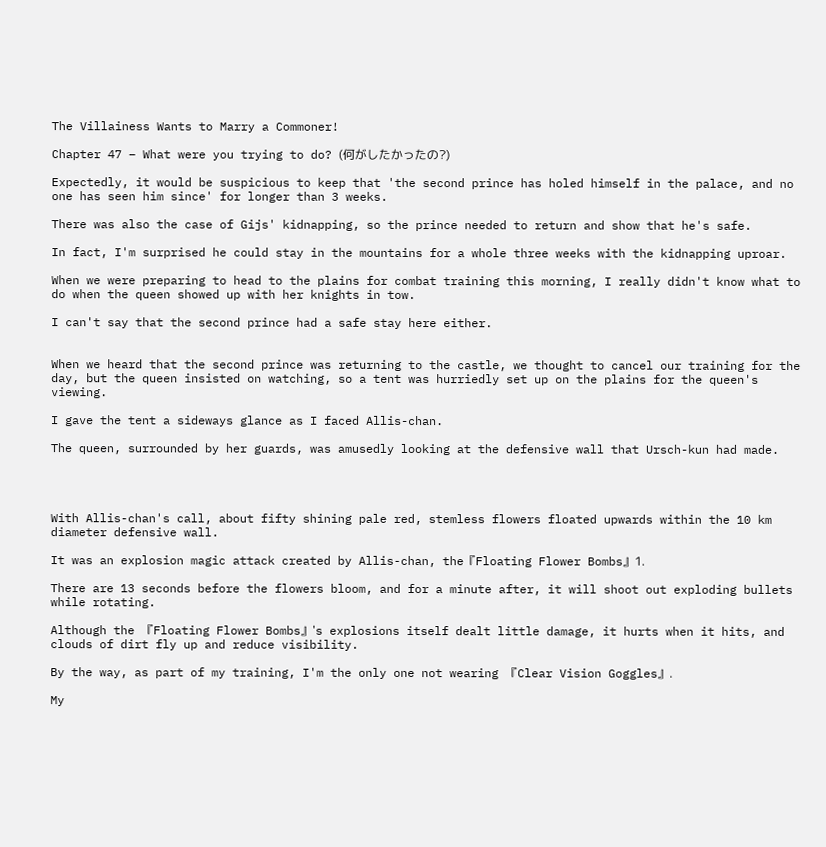The Villainess Wants to Marry a Commoner!

Chapter 47 – What were you trying to do? (何がしたかったの?)

Expectedly, it would be suspicious to keep that 'the second prince has holed himself in the palace, and no one has seen him since' for longer than 3 weeks.

There was also the case of Gijs' kidnapping, so the prince needed to return and show that he's safe.

In fact, I'm surprised he could stay in the mountains for a whole three weeks with the kidnapping uproar.

When we were preparing to head to the plains for combat training this morning, I really didn't know what to do when the queen showed up with her knights in tow.

I can't say that the second prince had a safe stay here either.


When we heard that the second prince was returning to the castle, we thought to cancel our training for the day, but the queen insisted on watching, so a tent was hurriedly set up on the plains for the queen's viewing.

I gave the tent a sideways glance as I faced Allis-chan.

The queen, surrounded by her guards, was amusedly looking at the defensive wall that Ursch-kun had made.




With Allis-chan's call, about fifty shining pale red, stemless flowers floated upwards within the 10 km diameter defensive wall.

It was an explosion magic attack created by Allis-chan, the『Floating Flower Bombs』1.

There are 13 seconds before the flowers bloom, and for a minute after, it will shoot out exploding bullets while rotating.

Although the 『Floating Flower Bombs』's explosions itself dealt little damage, it hurts when it hits, and clouds of dirt fly up and reduce visibility.

By the way, as part of my training, I'm the only one not wearing 『Clear Vision Goggles』.

My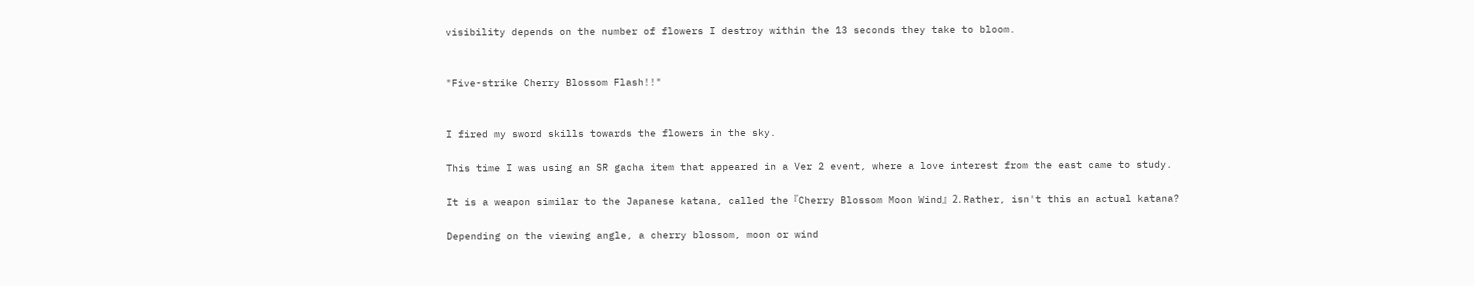visibility depends on the number of flowers I destroy within the 13 seconds they take to bloom.


"Five-strike Cherry Blossom Flash!!"


I fired my sword skills towards the flowers in the sky.

This time I was using an SR gacha item that appeared in a Ver 2 event, where a love interest from the east came to study.

It is a weapon similar to the Japanese katana, called the『Cherry Blossom Moon Wind』2. Rather, isn't this an actual katana?

Depending on the viewing angle, a cherry blossom, moon or wind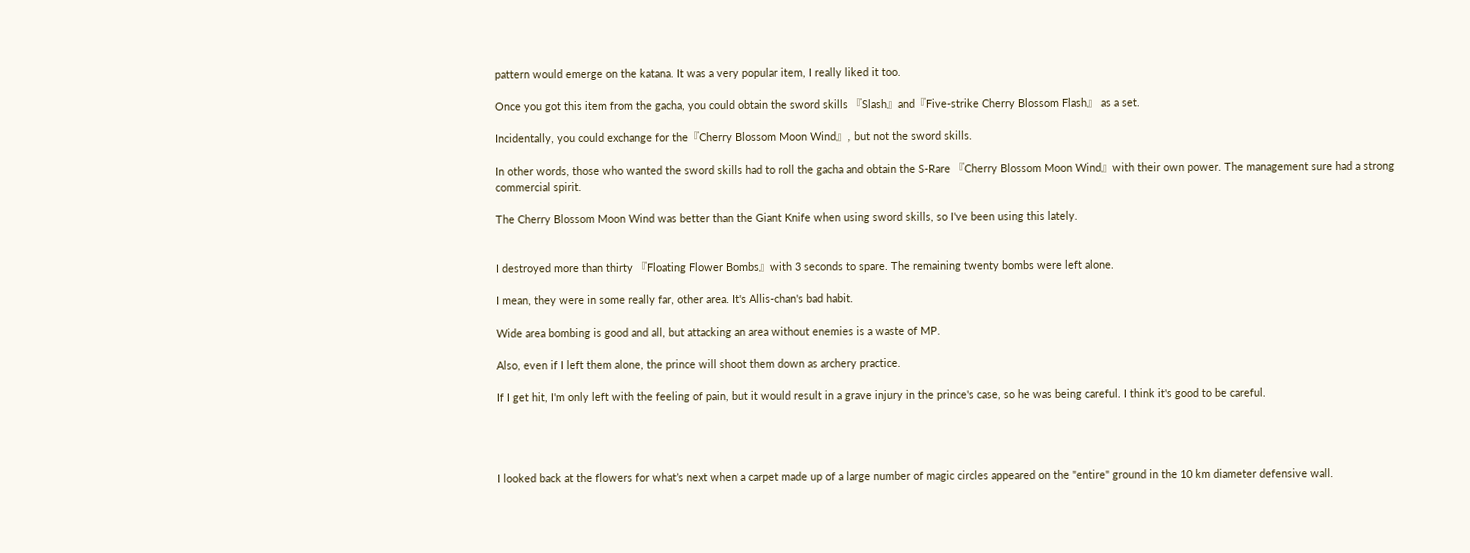pattern would emerge on the katana. It was a very popular item, I really liked it too.

Once you got this item from the gacha, you could obtain the sword skills 『Slash』and『Five-strike Cherry Blossom Flash』 as a set.

Incidentally, you could exchange for the『Cherry Blossom Moon Wind』, but not the sword skills.

In other words, those who wanted the sword skills had to roll the gacha and obtain the S-Rare 『Cherry Blossom Moon Wind』with their own power. The management sure had a strong commercial spirit.

The Cherry Blossom Moon Wind was better than the Giant Knife when using sword skills, so I've been using this lately.


I destroyed more than thirty 『Floating Flower Bombs』with 3 seconds to spare. The remaining twenty bombs were left alone.

I mean, they were in some really far, other area. It's Allis-chan's bad habit.

Wide area bombing is good and all, but attacking an area without enemies is a waste of MP.

Also, even if I left them alone, the prince will shoot them down as archery practice.

If I get hit, I'm only left with the feeling of pain, but it would result in a grave injury in the prince's case, so he was being careful. I think it's good to be careful.




I looked back at the flowers for what’s next when a carpet made up of a large number of magic circles appeared on the "entire" ground in the 10 km diameter defensive wall.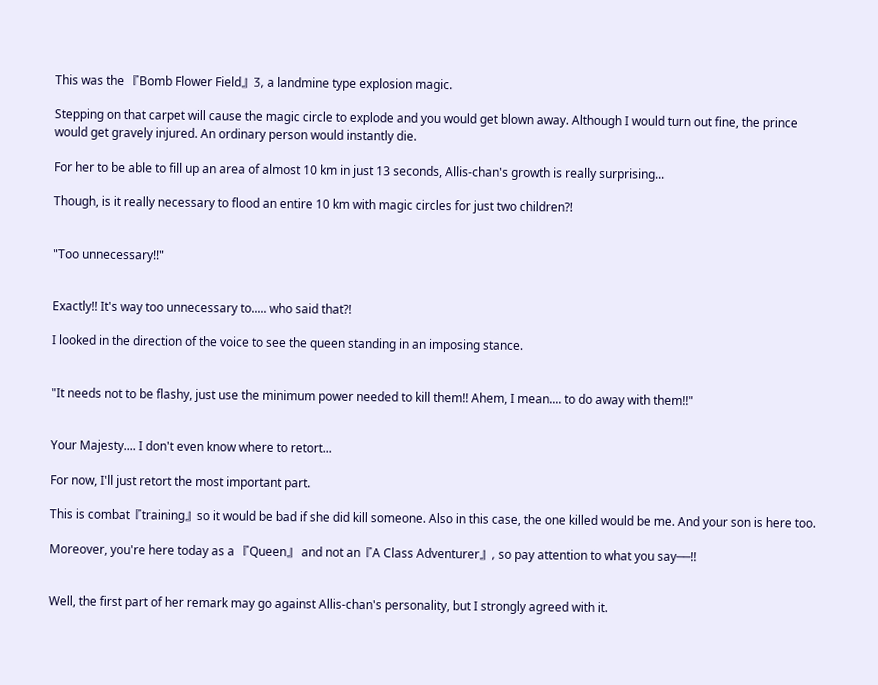This was the 『Bomb Flower Field』3, a landmine type explosion magic.

Stepping on that carpet will cause the magic circle to explode and you would get blown away. Although I would turn out fine, the prince would get gravely injured. An ordinary person would instantly die.

For her to be able to fill up an area of almost 10 km in just 13 seconds, Allis-chan's growth is really surprising...

Though, is it really necessary to flood an entire 10 km with magic circles for just two children?!


"Too unnecessary!!"


Exactly!! It's way too unnecessary to..... who said that?!

I looked in the direction of the voice to see the queen standing in an imposing stance.


"It needs not to be flashy, just use the minimum power needed to kill them!! Ahem, I mean.... to do away with them!!"


Your Majesty.... I don't even know where to retort...

For now, I'll just retort the most important part.

This is combat『training』so it would be bad if she did kill someone. Also in this case, the one killed would be me. And your son is here too.

Moreover, you're here today as a 『Queen』 and not an『A Class Adventurer』, so pay attention to what you say──!!


Well, the first part of her remark may go against Allis-chan's personality, but I strongly agreed with it.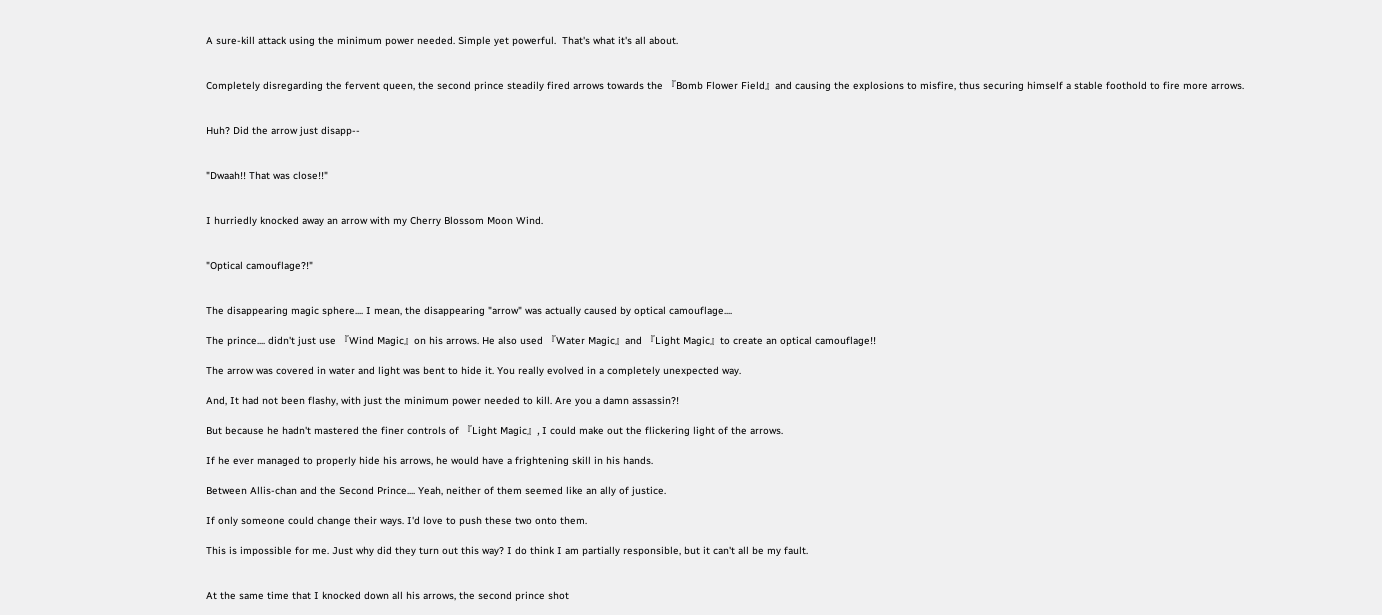A sure-kill attack using the minimum power needed. Simple yet powerful.  That's what it's all about.


Completely disregarding the fervent queen, the second prince steadily fired arrows towards the 『Bomb Flower Field』and causing the explosions to misfire, thus securing himself a stable foothold to fire more arrows.


Huh? Did the arrow just disapp--


"Dwaah!! That was close!!"


I hurriedly knocked away an arrow with my Cherry Blossom Moon Wind.


"Optical camouflage?!"


The disappearing magic sphere.... I mean, the disappearing "arrow" was actually caused by optical camouflage....

The prince.... didn't just use 『Wind Magic』on his arrows. He also used 『Water Magic』and 『Light Magic』to create an optical camouflage!!

The arrow was covered in water and light was bent to hide it. You really evolved in a completely unexpected way.

And, It had not been flashy, with just the minimum power needed to kill. Are you a damn assassin?!

But because he hadn't mastered the finer controls of 『Light Magic』, I could make out the flickering light of the arrows.

If he ever managed to properly hide his arrows, he would have a frightening skill in his hands.

Between Allis-chan and the Second Prince.... Yeah, neither of them seemed like an ally of justice.

If only someone could change their ways. I'd love to push these two onto them.

This is impossible for me. Just why did they turn out this way? I do think I am partially responsible, but it can't all be my fault.


At the same time that I knocked down all his arrows, the second prince shot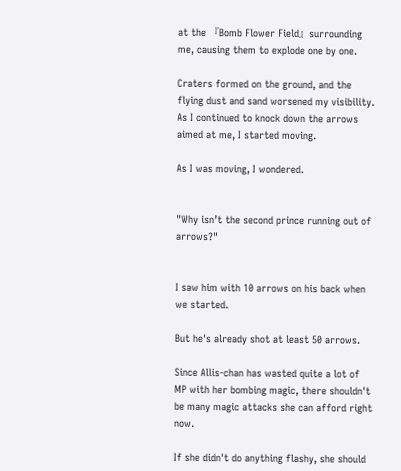at the 『Bomb Flower Field』surrounding me, causing them to explode one by one.

Craters formed on the ground, and the flying dust and sand worsened my visibility. As I continued to knock down the arrows aimed at me, I started moving.

As I was moving, I wondered.


"Why isn’t the second prince running out of arrows?"


I saw him with 10 arrows on his back when we started.

But he's already shot at least 50 arrows.

Since Allis-chan has wasted quite a lot of MP with her bombing magic, there shouldn't be many magic attacks she can afford right now.

If she didn't do anything flashy, she should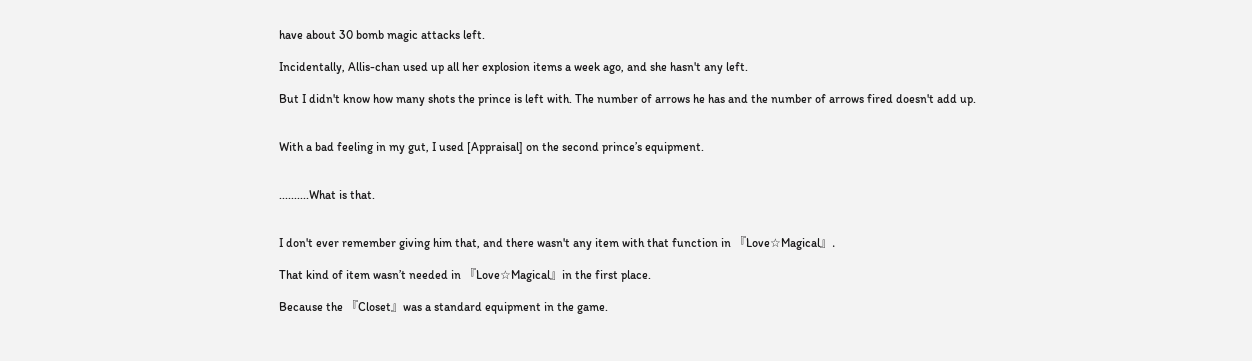have about 30 bomb magic attacks left.

Incidentally, Allis-chan used up all her explosion items a week ago, and she hasn't any left.

But I didn't know how many shots the prince is left with. The number of arrows he has and the number of arrows fired doesn't add up.


With a bad feeling in my gut, I used [Appraisal] on the second prince’s equipment.


..........What is that.


I don't ever remember giving him that, and there wasn't any item with that function in 『Love☆Magical』.

That kind of item wasn’t needed in 『Love☆Magical』in the first place.

Because the 『Closet』was a standard equipment in the game.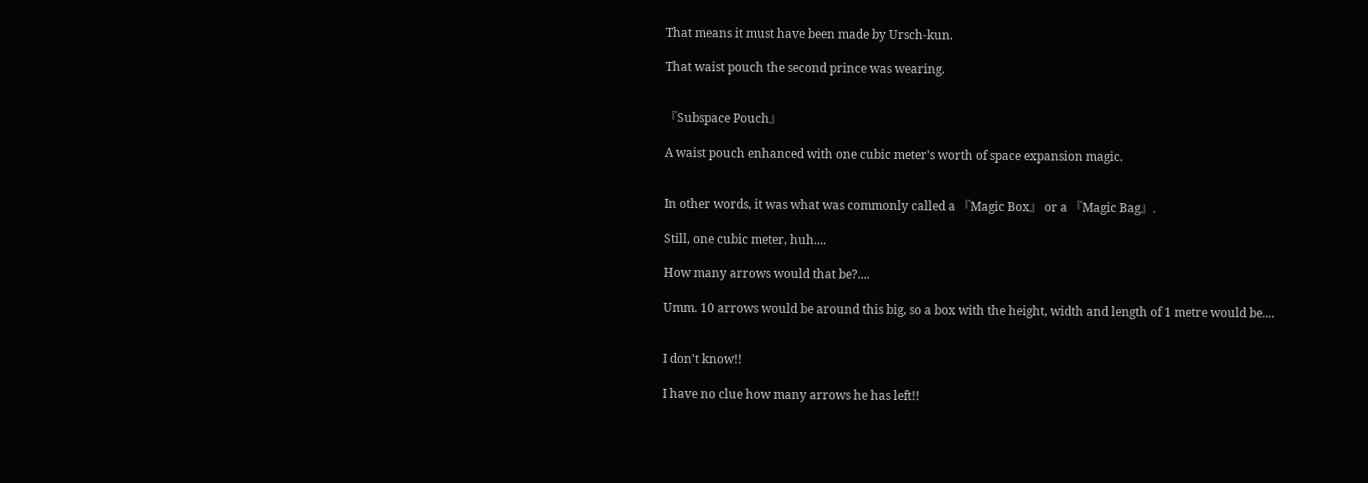That means it must have been made by Ursch-kun.

That waist pouch the second prince was wearing.


『Subspace Pouch』

A waist pouch enhanced with one cubic meter's worth of space expansion magic.


In other words, it was what was commonly called a 『Magic Box』 or a 『Magic Bag』.

Still, one cubic meter, huh....

How many arrows would that be?....

Umm. 10 arrows would be around this big, so a box with the height, width and length of 1 metre would be....


I don't know!!

I have no clue how many arrows he has left!!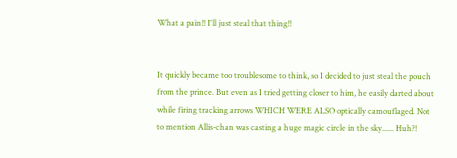What a pain!! I'll just steal that thing!!


It quickly became too troublesome to think, so I decided to just steal the pouch from the prince. But even as I tried getting closer to him, he easily darted about while firing tracking arrows WHICH WERE ALSO optically camouflaged. Not to mention Allis-chan was casting a huge magic circle in the sky...... Huh?!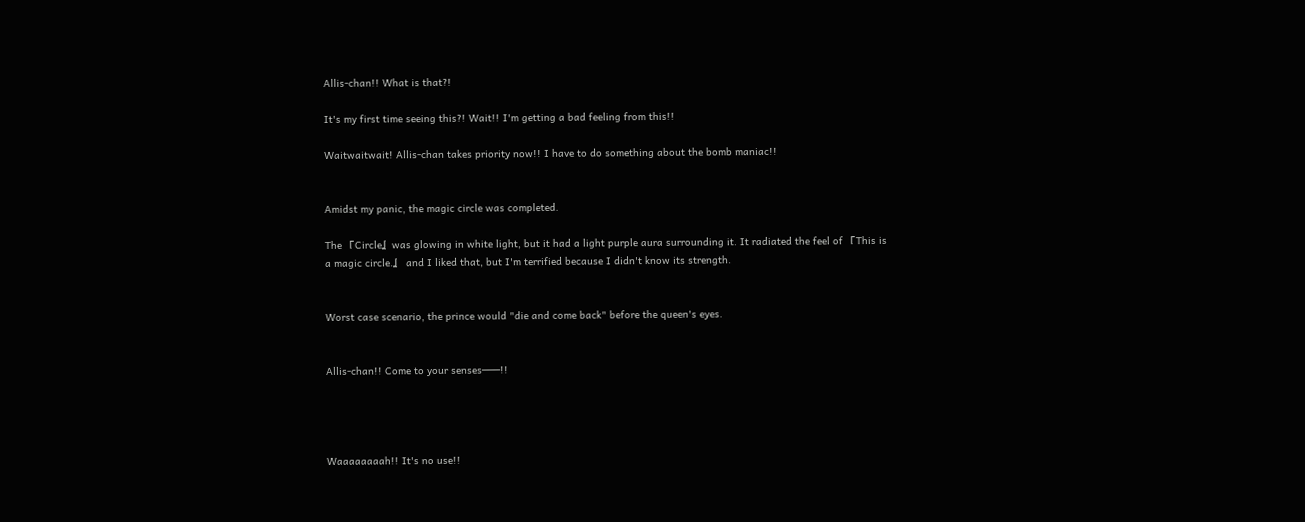Allis-chan!! What is that?!

It's my first time seeing this?! Wait!! I'm getting a bad feeling from this!!

Waitwaitwait! Allis-chan takes priority now!! I have to do something about the bomb maniac!!


Amidst my panic, the magic circle was completed.

The 『Circle』was glowing in white light, but it had a light purple aura surrounding it. It radiated the feel of 『This is a magic circle.』 and I liked that, but I'm terrified because I didn't know its strength.


Worst case scenario, the prince would "die and come back" before the queen's eyes.


Allis-chan!! Come to your senses───!!




Waaaaaaaah!! It's no use!!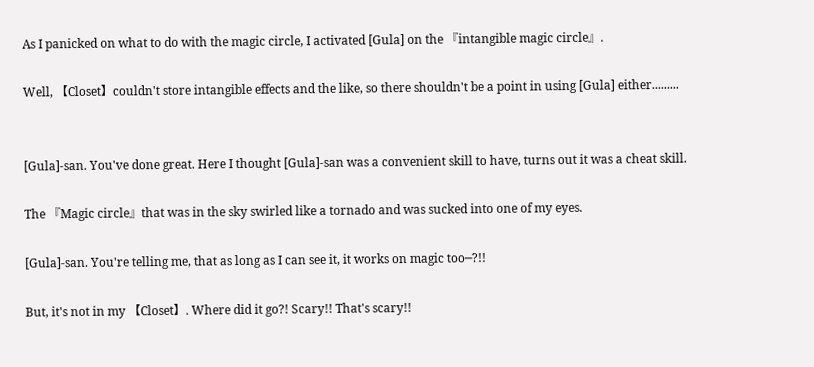As I panicked on what to do with the magic circle, I activated [Gula] on the 『intangible magic circle』.

Well, 【Closet】couldn't store intangible effects and the like, so there shouldn't be a point in using [Gula] either.........


[Gula]-san. You've done great. Here I thought [Gula]-san was a convenient skill to have, turns out it was a cheat skill.

The 『Magic circle』that was in the sky swirled like a tornado and was sucked into one of my eyes.

[Gula]-san. You're telling me, that as long as I can see it, it works on magic too─?!!

But, it's not in my 【Closet】. Where did it go?! Scary!! That's scary!!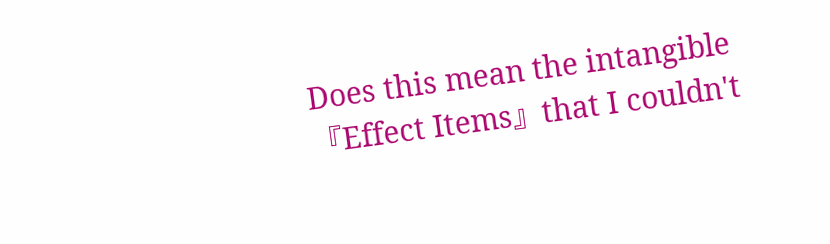Does this mean the intangible 『Effect Items』that I couldn't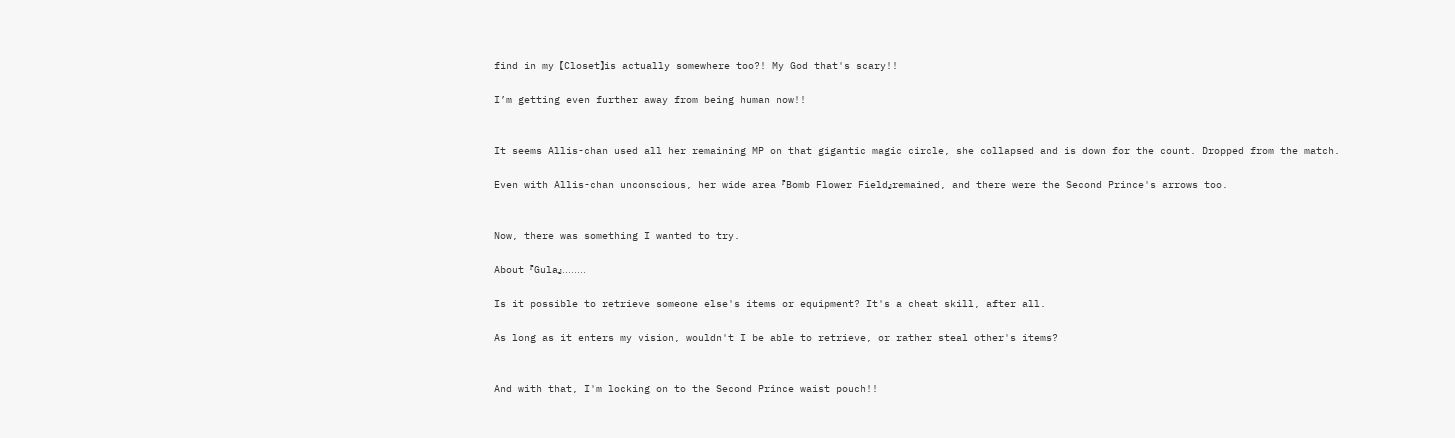find in my 【Closet】is actually somewhere too?! My God that's scary!!

I’m getting even further away from being human now!!


It seems Allis-chan used all her remaining MP on that gigantic magic circle, she collapsed and is down for the count. Dropped from the match.

Even with Allis-chan unconscious, her wide area 『Bomb Flower Field』remained, and there were the Second Prince's arrows too.


Now, there was something I wanted to try.

About 『Gula』........

Is it possible to retrieve someone else's items or equipment? It's a cheat skill, after all.

As long as it enters my vision, wouldn't I be able to retrieve, or rather steal other's items?


And with that, I'm locking on to the Second Prince waist pouch!!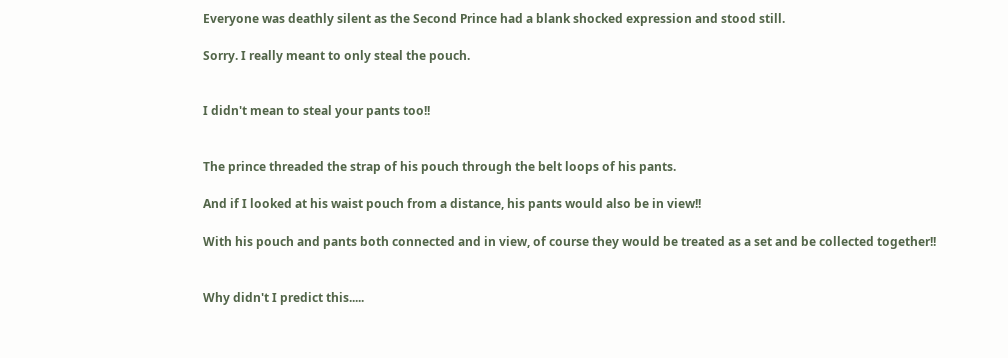Everyone was deathly silent as the Second Prince had a blank shocked expression and stood still.

Sorry. I really meant to only steal the pouch.


I didn't mean to steal your pants too!!


The prince threaded the strap of his pouch through the belt loops of his pants.

And if I looked at his waist pouch from a distance, his pants would also be in view!!

With his pouch and pants both connected and in view, of course they would be treated as a set and be collected together!!


Why didn't I predict this.....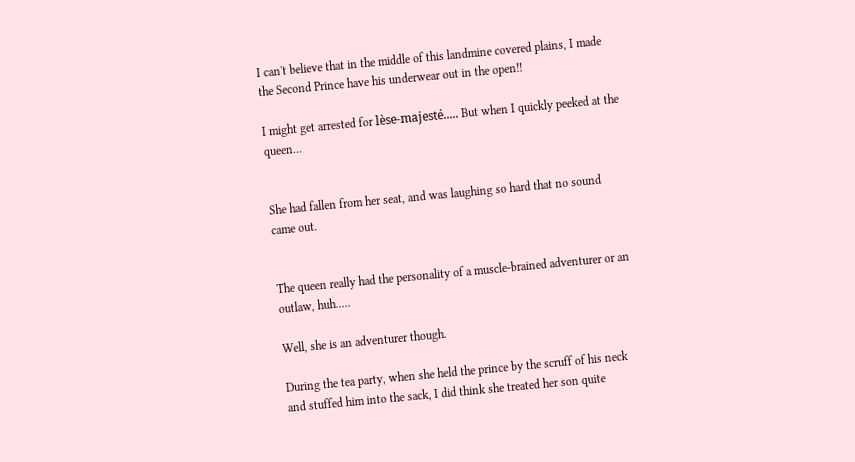I can't believe that in the middle of this landmine covered plains, I made the Second Prince have his underwear out in the open!!

I might get arrested for lèse-majesté..... But when I quickly peeked at the queen...


She had fallen from her seat, and was laughing so hard that no sound came out.


The queen really had the personality of a muscle-brained adventurer or an outlaw, huh.....

Well, she is an adventurer though.

During the tea party, when she held the prince by the scruff of his neck and stuffed him into the sack, I did think she treated her son quite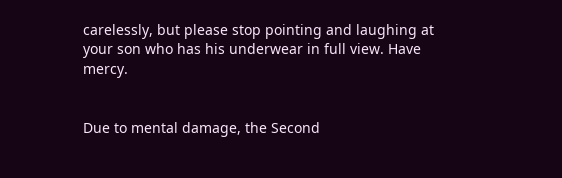carelessly, but please stop pointing and laughing at your son who has his underwear in full view. Have mercy.


Due to mental damage, the Second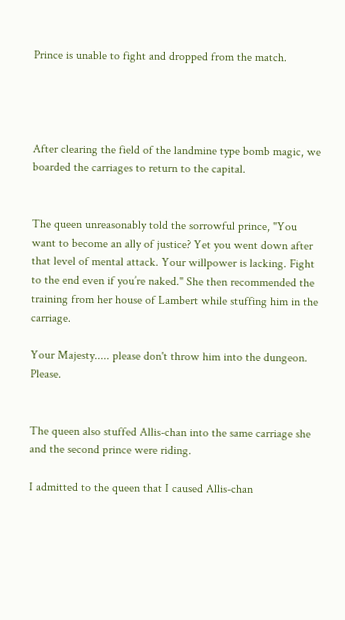Prince is unable to fight and dropped from the match.




After clearing the field of the landmine type bomb magic, we boarded the carriages to return to the capital.


The queen unreasonably told the sorrowful prince, "You want to become an ally of justice? Yet you went down after that level of mental attack. Your willpower is lacking. Fight to the end even if you’re naked." She then recommended the training from her house of Lambert while stuffing him in the carriage.

Your Majesty..... please don't throw him into the dungeon. Please.


The queen also stuffed Allis-chan into the same carriage she and the second prince were riding.

I admitted to the queen that I caused Allis-chan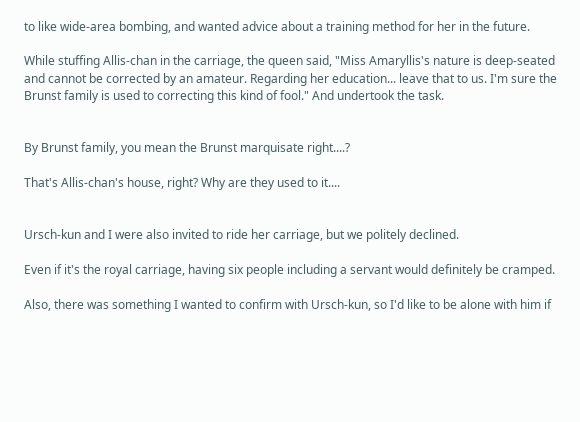to like wide-area bombing, and wanted advice about a training method for her in the future.

While stuffing Allis-chan in the carriage, the queen said, "Miss Amaryllis's nature is deep-seated and cannot be corrected by an amateur. Regarding her education... leave that to us. I'm sure the Brunst family is used to correcting this kind of fool." And undertook the task.


By Brunst family, you mean the Brunst marquisate right....?

That's Allis-chan's house, right? Why are they used to it....


Ursch-kun and I were also invited to ride her carriage, but we politely declined.

Even if it's the royal carriage, having six people including a servant would definitely be cramped.

Also, there was something I wanted to confirm with Ursch-kun, so I'd like to be alone with him if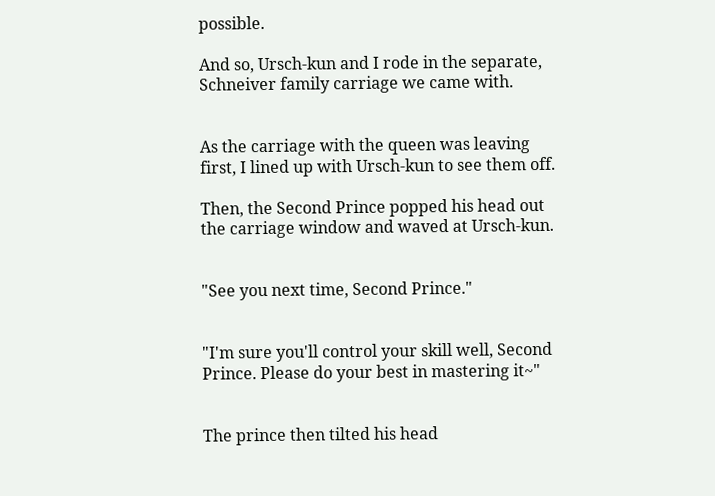possible.

And so, Ursch-kun and I rode in the separate, Schneiver family carriage we came with.


As the carriage with the queen was leaving first, I lined up with Ursch-kun to see them off.

Then, the Second Prince popped his head out the carriage window and waved at Ursch-kun.


"See you next time, Second Prince."


"I'm sure you'll control your skill well, Second Prince. Please do your best in mastering it~"


The prince then tilted his head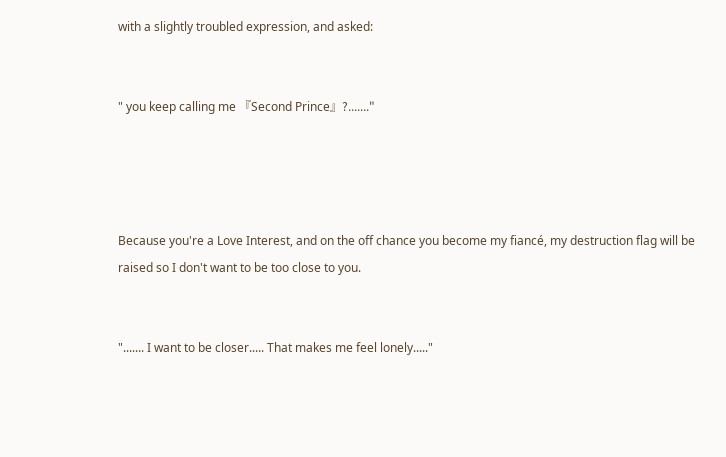with a slightly troubled expression, and asked:


" you keep calling me 『Second Prince』?......."




Because you're a Love Interest, and on the off chance you become my fiancé, my destruction flag will be raised so I don't want to be too close to you.


"....... I want to be closer..... That makes me feel lonely....."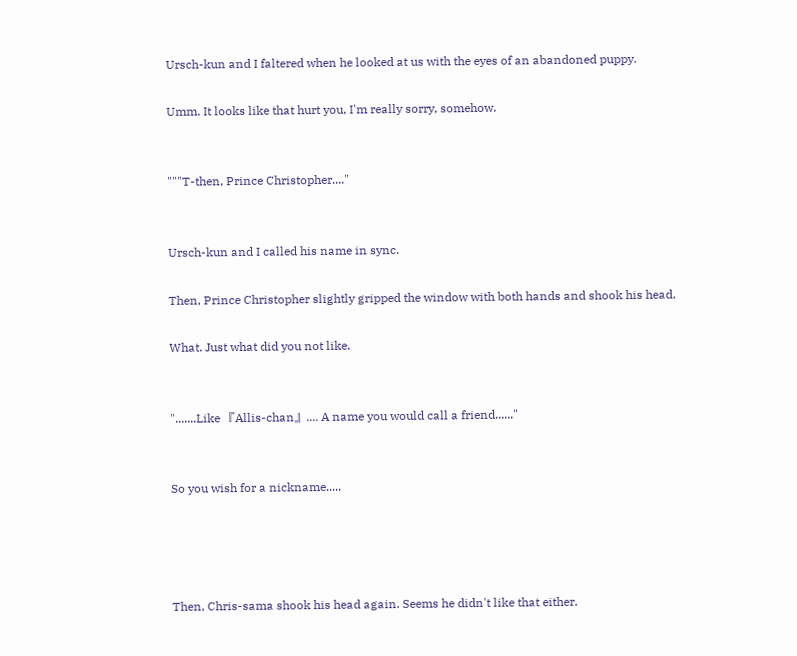Ursch-kun and I faltered when he looked at us with the eyes of an abandoned puppy.

Umm. It looks like that hurt you, I'm really sorry, somehow.


"""T-then, Prince Christopher...."


Ursch-kun and I called his name in sync.

Then, Prince Christopher slightly gripped the window with both hands and shook his head.

What. Just what did you not like.


".......Like 『Allis-chan』.... A name you would call a friend......"


So you wish for a nickname.....




Then, Chris-sama shook his head again. Seems he didn't like that either.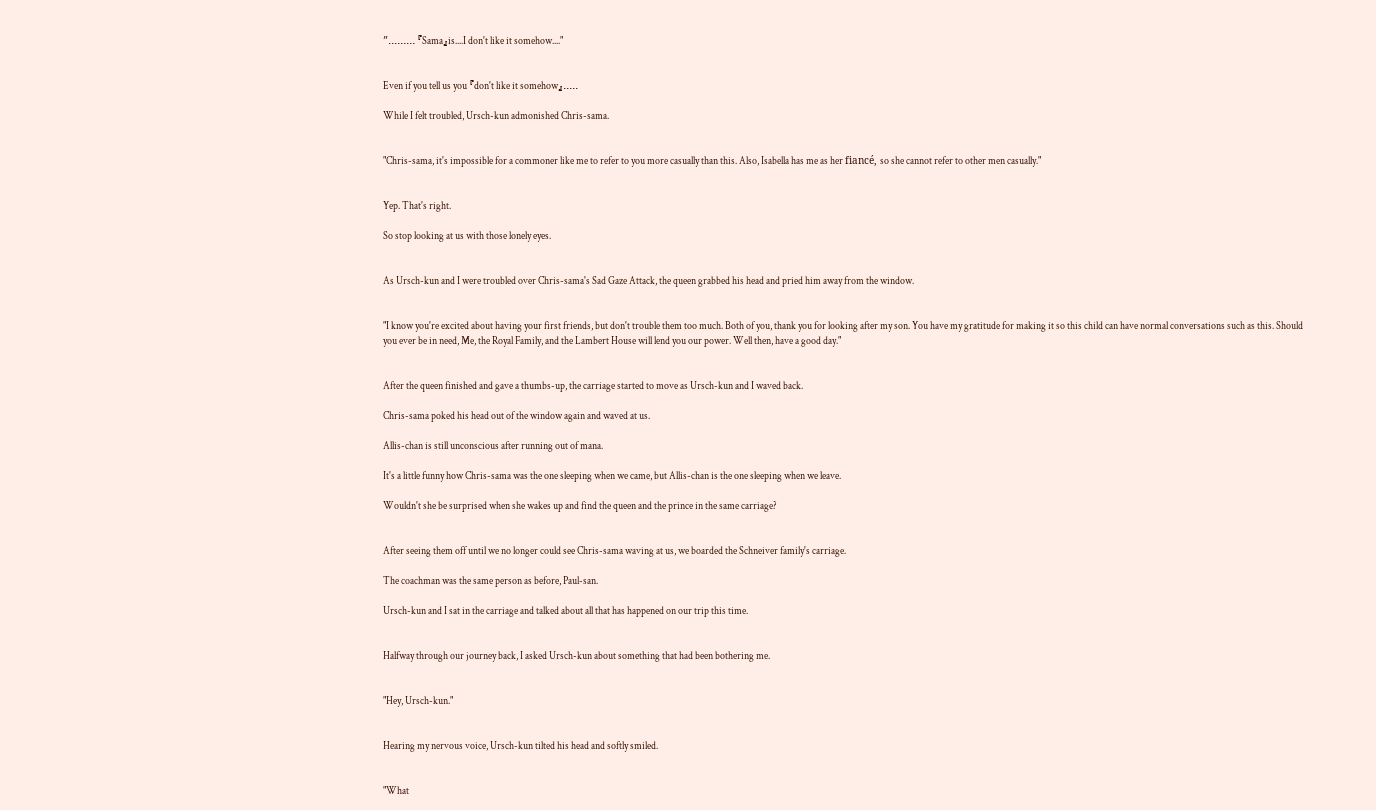"......... 『Sama』is....I don't like it somehow...."


Even if you tell us you 『don't like it somehow』.....

While I felt troubled, Ursch-kun admonished Chris-sama.


"Chris-sama, it's impossible for a commoner like me to refer to you more casually than this. Also, Isabella has me as her fiancé, so she cannot refer to other men casually."


Yep. That's right.

So stop looking at us with those lonely eyes.


As Ursch-kun and I were troubled over Chris-sama's Sad Gaze Attack, the queen grabbed his head and pried him away from the window.


"I know you're excited about having your first friends, but don't trouble them too much. Both of you, thank you for looking after my son. You have my gratitude for making it so this child can have normal conversations such as this. Should you ever be in need, Me, the Royal Family, and the Lambert House will lend you our power. Well then, have a good day."


After the queen finished and gave a thumbs-up, the carriage started to move as Ursch-kun and I waved back.

Chris-sama poked his head out of the window again and waved at us.

Allis-chan is still unconscious after running out of mana.

It's a little funny how Chris-sama was the one sleeping when we came, but Allis-chan is the one sleeping when we leave.

Wouldn't she be surprised when she wakes up and find the queen and the prince in the same carriage?


After seeing them off until we no longer could see Chris-sama waving at us, we boarded the Schneiver family's carriage.

The coachman was the same person as before, Paul-san.

Ursch-kun and I sat in the carriage and talked about all that has happened on our trip this time.


Halfway through our journey back, I asked Ursch-kun about something that had been bothering me.


"Hey, Ursch-kun."


Hearing my nervous voice, Ursch-kun tilted his head and softly smiled.


"What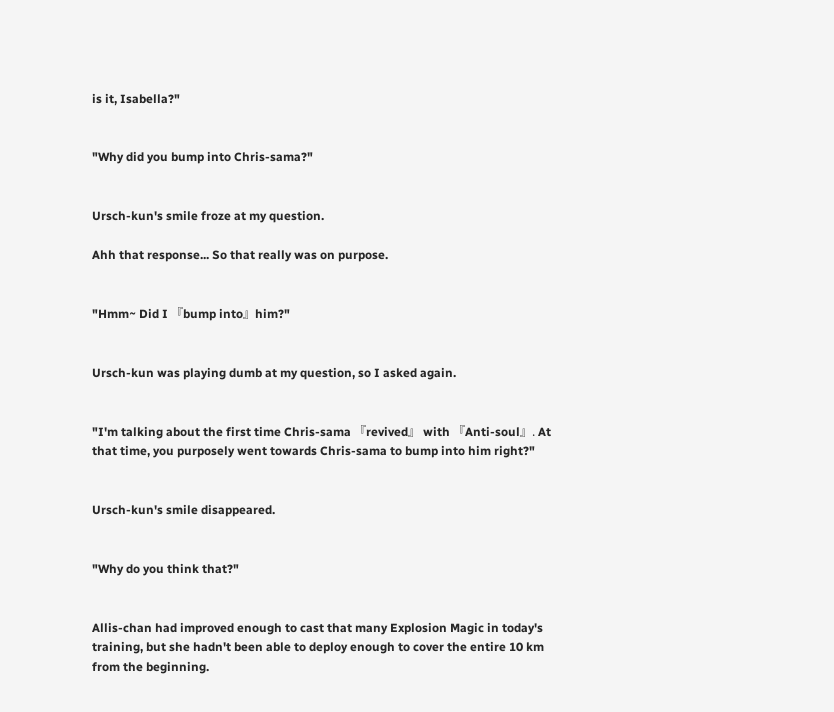is it, Isabella?"


"Why did you bump into Chris-sama?"


Ursch-kun's smile froze at my question.

Ahh that response... So that really was on purpose.


"Hmm~ Did I 『bump into』him?"


Ursch-kun was playing dumb at my question, so I asked again.


"I'm talking about the first time Chris-sama 『revived』 with 『Anti-soul』. At that time, you purposely went towards Chris-sama to bump into him right?"


Ursch-kun's smile disappeared.


"Why do you think that?"


Allis-chan had improved enough to cast that many Explosion Magic in today's training, but she hadn't been able to deploy enough to cover the entire 10 km from the beginning.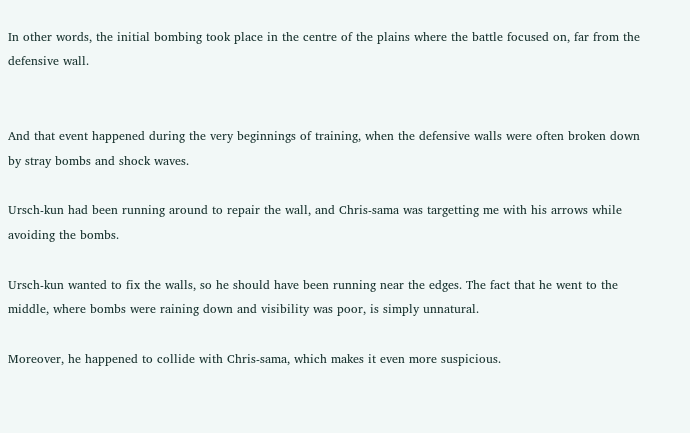In other words, the initial bombing took place in the centre of the plains where the battle focused on, far from the defensive wall.


And that event happened during the very beginnings of training, when the defensive walls were often broken down by stray bombs and shock waves.

Ursch-kun had been running around to repair the wall, and Chris-sama was targetting me with his arrows while avoiding the bombs.

Ursch-kun wanted to fix the walls, so he should have been running near the edges. The fact that he went to the middle, where bombs were raining down and visibility was poor, is simply unnatural.

Moreover, he happened to collide with Chris-sama, which makes it even more suspicious.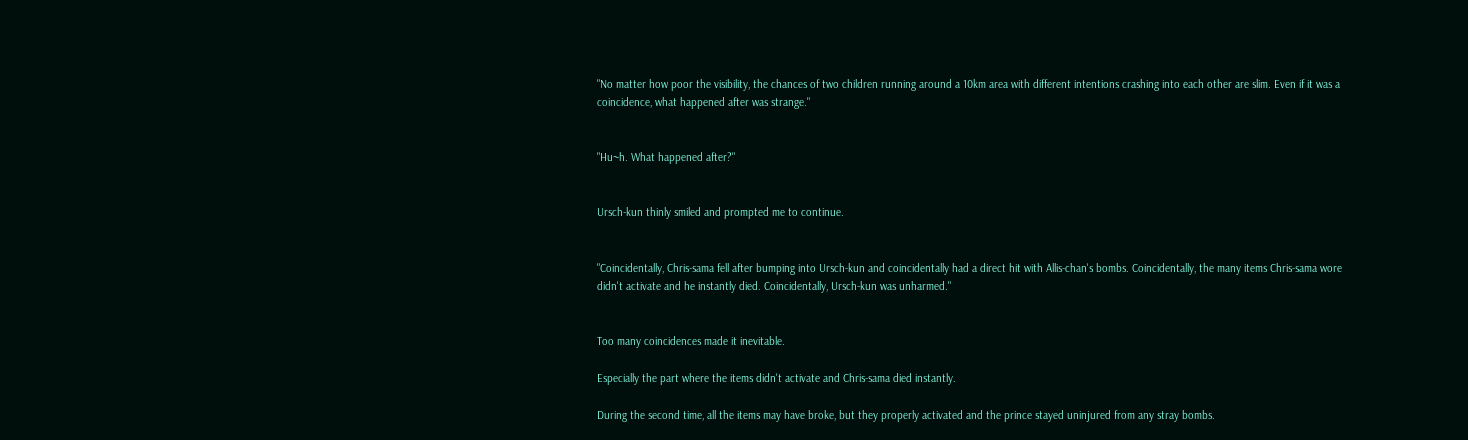"No matter how poor the visibility, the chances of two children running around a 10km area with different intentions crashing into each other are slim. Even if it was a coincidence, what happened after was strange."


"Hu~h. What happened after?"


Ursch-kun thinly smiled and prompted me to continue.


"Coincidentally, Chris-sama fell after bumping into Ursch-kun and coincidentally had a direct hit with Allis-chan's bombs. Coincidentally, the many items Chris-sama wore didn't activate and he instantly died. Coincidentally, Ursch-kun was unharmed."


Too many coincidences made it inevitable.

Especially the part where the items didn't activate and Chris-sama died instantly.

During the second time, all the items may have broke, but they properly activated and the prince stayed uninjured from any stray bombs.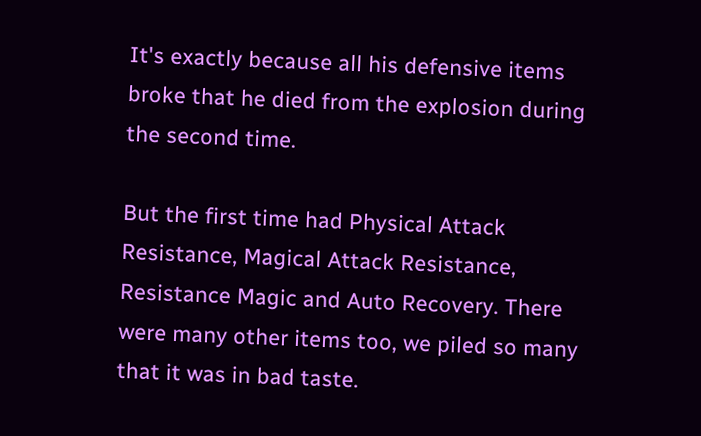It's exactly because all his defensive items broke that he died from the explosion during the second time.

But the first time had Physical Attack Resistance, Magical Attack Resistance, Resistance Magic and Auto Recovery. There were many other items too, we piled so many that it was in bad taste.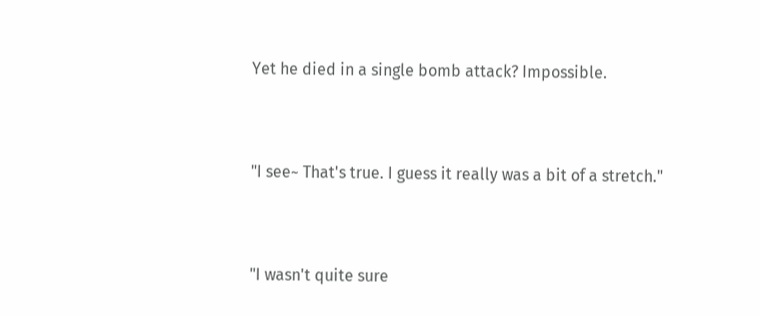Yet he died in a single bomb attack? Impossible.


"I see~ That's true. I guess it really was a bit of a stretch."


"I wasn't quite sure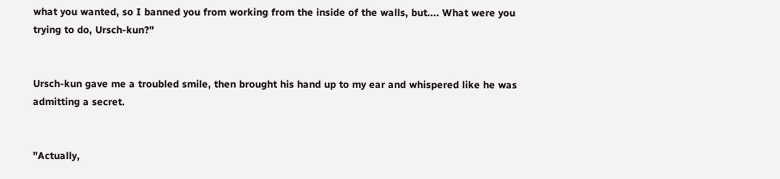what you wanted, so I banned you from working from the inside of the walls, but.... What were you trying to do, Ursch-kun?"


Ursch-kun gave me a troubled smile, then brought his hand up to my ear and whispered like he was admitting a secret.


"Actually,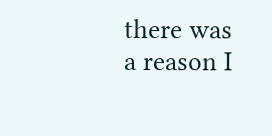there was a reason I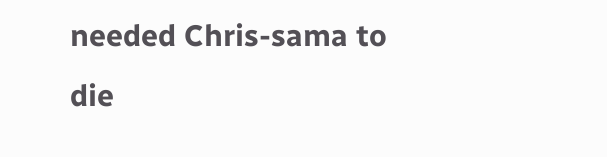needed Chris-sama to die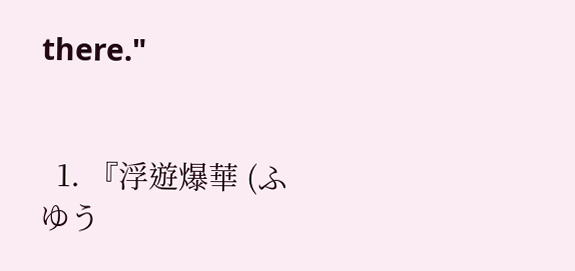there."


  1. 『浮遊爆華 (ふゆう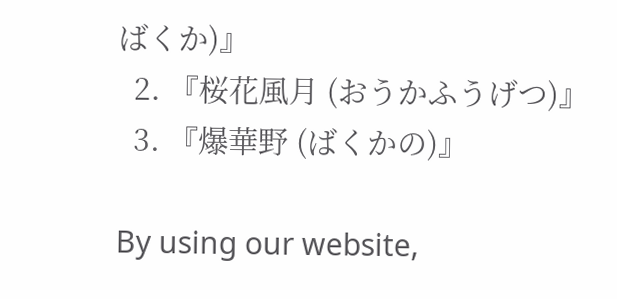ばくか)』
  2. 『桜花風月 (おうかふうげつ)』
  3. 『爆華野 (ばくかの)』

By using our website,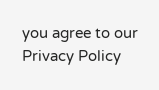you agree to our Privacy Policy